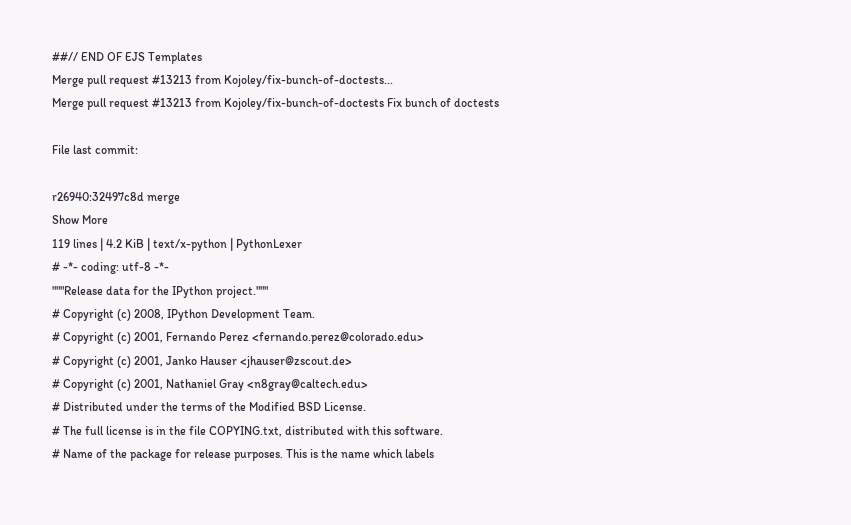##// END OF EJS Templates
Merge pull request #13213 from Kojoley/fix-bunch-of-doctests...
Merge pull request #13213 from Kojoley/fix-bunch-of-doctests Fix bunch of doctests

File last commit:

r26940:32497c8d merge
Show More
119 lines | 4.2 KiB | text/x-python | PythonLexer
# -*- coding: utf-8 -*-
"""Release data for the IPython project."""
# Copyright (c) 2008, IPython Development Team.
# Copyright (c) 2001, Fernando Perez <fernando.perez@colorado.edu>
# Copyright (c) 2001, Janko Hauser <jhauser@zscout.de>
# Copyright (c) 2001, Nathaniel Gray <n8gray@caltech.edu>
# Distributed under the terms of the Modified BSD License.
# The full license is in the file COPYING.txt, distributed with this software.
# Name of the package for release purposes. This is the name which labels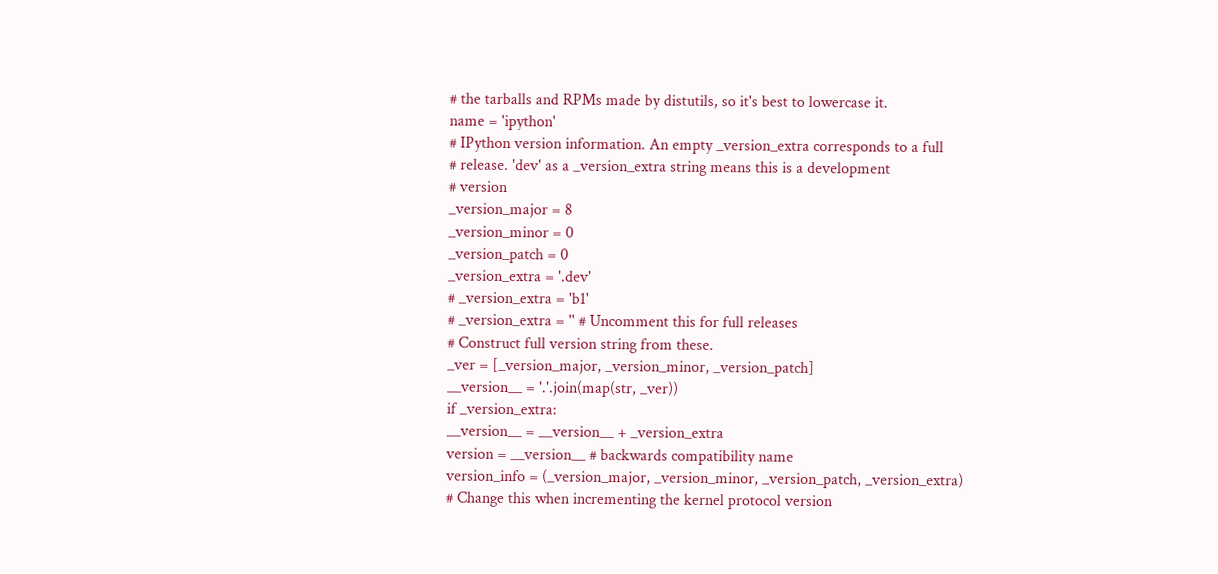# the tarballs and RPMs made by distutils, so it's best to lowercase it.
name = 'ipython'
# IPython version information. An empty _version_extra corresponds to a full
# release. 'dev' as a _version_extra string means this is a development
# version
_version_major = 8
_version_minor = 0
_version_patch = 0
_version_extra = '.dev'
# _version_extra = 'b1'
# _version_extra = '' # Uncomment this for full releases
# Construct full version string from these.
_ver = [_version_major, _version_minor, _version_patch]
__version__ = '.'.join(map(str, _ver))
if _version_extra:
__version__ = __version__ + _version_extra
version = __version__ # backwards compatibility name
version_info = (_version_major, _version_minor, _version_patch, _version_extra)
# Change this when incrementing the kernel protocol version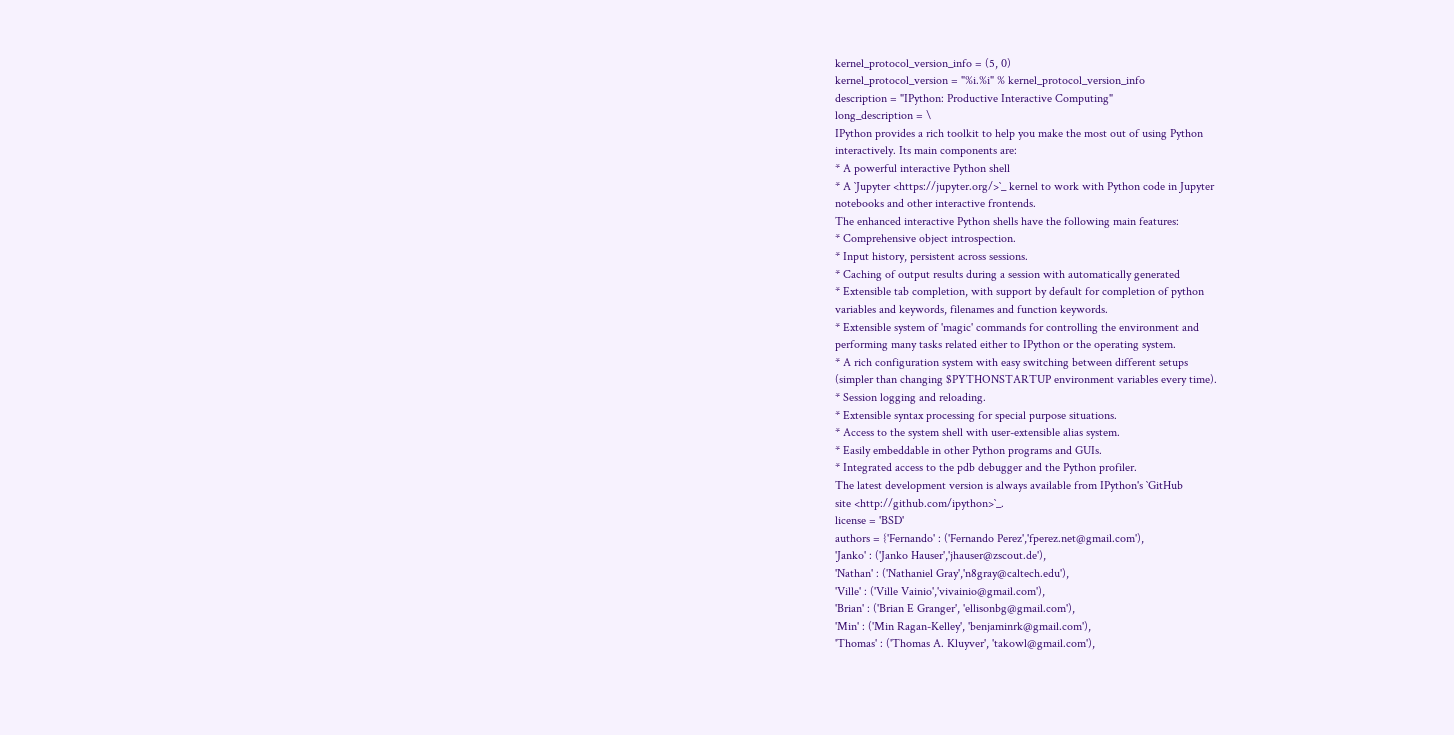kernel_protocol_version_info = (5, 0)
kernel_protocol_version = "%i.%i" % kernel_protocol_version_info
description = "IPython: Productive Interactive Computing"
long_description = \
IPython provides a rich toolkit to help you make the most out of using Python
interactively. Its main components are:
* A powerful interactive Python shell
* A `Jupyter <https://jupyter.org/>`_ kernel to work with Python code in Jupyter
notebooks and other interactive frontends.
The enhanced interactive Python shells have the following main features:
* Comprehensive object introspection.
* Input history, persistent across sessions.
* Caching of output results during a session with automatically generated
* Extensible tab completion, with support by default for completion of python
variables and keywords, filenames and function keywords.
* Extensible system of 'magic' commands for controlling the environment and
performing many tasks related either to IPython or the operating system.
* A rich configuration system with easy switching between different setups
(simpler than changing $PYTHONSTARTUP environment variables every time).
* Session logging and reloading.
* Extensible syntax processing for special purpose situations.
* Access to the system shell with user-extensible alias system.
* Easily embeddable in other Python programs and GUIs.
* Integrated access to the pdb debugger and the Python profiler.
The latest development version is always available from IPython's `GitHub
site <http://github.com/ipython>`_.
license = 'BSD'
authors = {'Fernando' : ('Fernando Perez','fperez.net@gmail.com'),
'Janko' : ('Janko Hauser','jhauser@zscout.de'),
'Nathan' : ('Nathaniel Gray','n8gray@caltech.edu'),
'Ville' : ('Ville Vainio','vivainio@gmail.com'),
'Brian' : ('Brian E Granger', 'ellisonbg@gmail.com'),
'Min' : ('Min Ragan-Kelley', 'benjaminrk@gmail.com'),
'Thomas' : ('Thomas A. Kluyver', 'takowl@gmail.com'),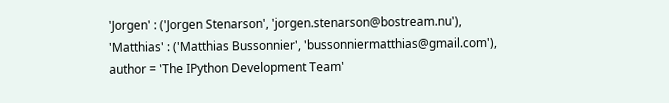'Jorgen' : ('Jorgen Stenarson', 'jorgen.stenarson@bostream.nu'),
'Matthias' : ('Matthias Bussonnier', 'bussonniermatthias@gmail.com'),
author = 'The IPython Development Team'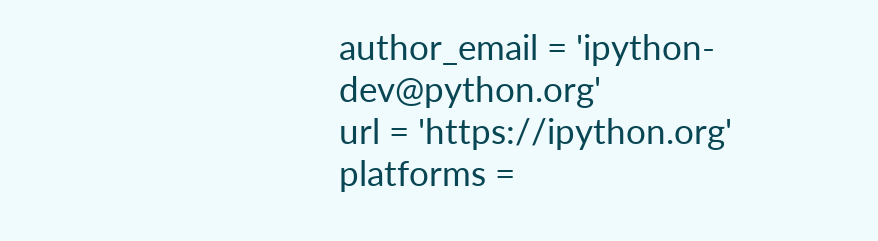author_email = 'ipython-dev@python.org'
url = 'https://ipython.org'
platforms =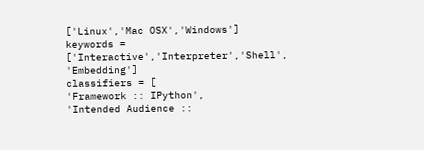['Linux','Mac OSX','Windows']
keywords = ['Interactive','Interpreter','Shell', 'Embedding']
classifiers = [
'Framework :: IPython',
'Intended Audience ::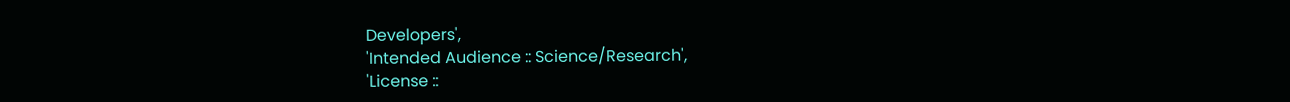Developers',
'Intended Audience :: Science/Research',
'License ::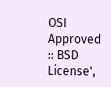OSI Approved :: BSD License',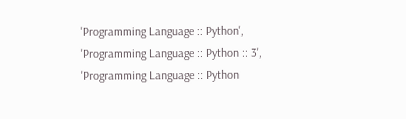'Programming Language :: Python',
'Programming Language :: Python :: 3',
'Programming Language :: Python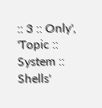:: 3 :: Only',
'Topic :: System :: Shells'